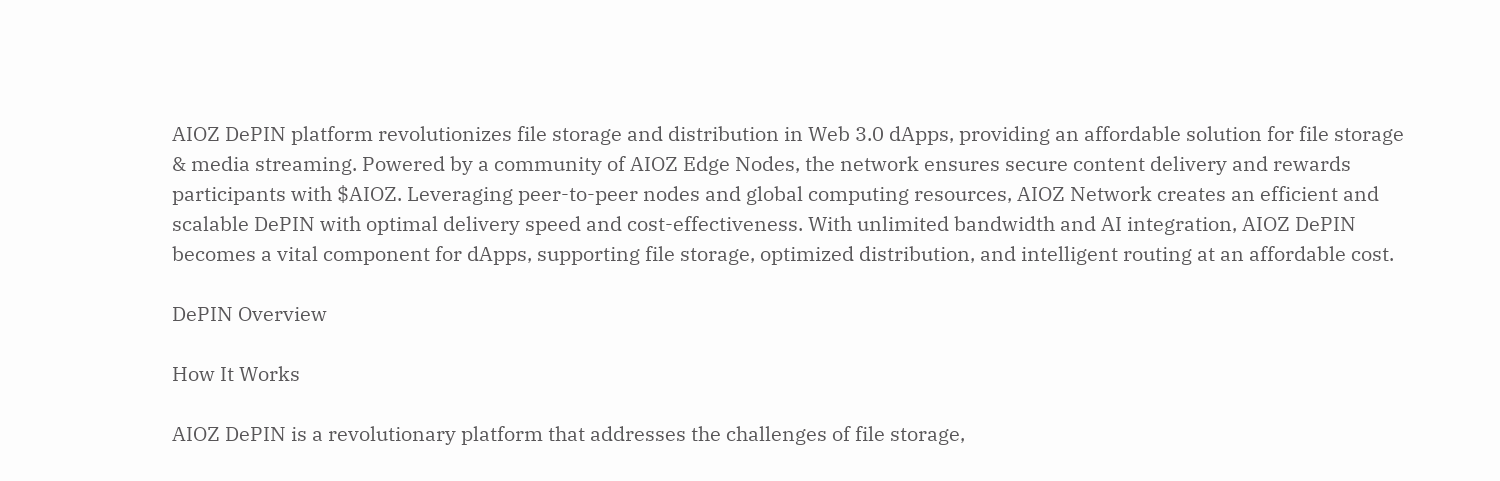AIOZ DePIN platform revolutionizes file storage and distribution in Web 3.0 dApps, providing an affordable solution for file storage & media streaming. Powered by a community of AIOZ Edge Nodes, the network ensures secure content delivery and rewards participants with $AIOZ. Leveraging peer-to-peer nodes and global computing resources, AIOZ Network creates an efficient and scalable DePIN with optimal delivery speed and cost-effectiveness. With unlimited bandwidth and AI integration, AIOZ DePIN becomes a vital component for dApps, supporting file storage, optimized distribution, and intelligent routing at an affordable cost.

DePIN Overview

How It Works

AIOZ DePIN is a revolutionary platform that addresses the challenges of file storage,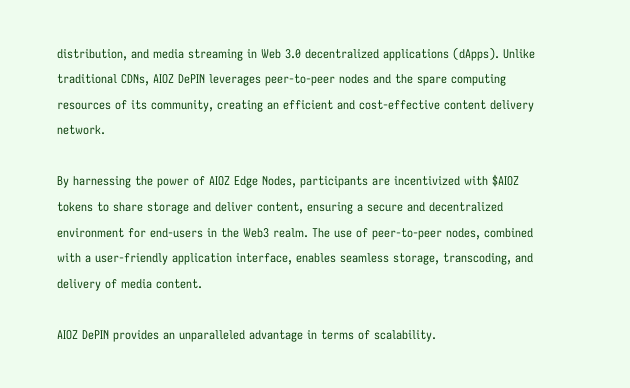distribution, and media streaming in Web 3.0 decentralized applications (dApps). Unlike traditional CDNs, AIOZ DePIN leverages peer-to-peer nodes and the spare computing resources of its community, creating an efficient and cost-effective content delivery network.

By harnessing the power of AIOZ Edge Nodes, participants are incentivized with $AIOZ tokens to share storage and deliver content, ensuring a secure and decentralized environment for end-users in the Web3 realm. The use of peer-to-peer nodes, combined with a user-friendly application interface, enables seamless storage, transcoding, and delivery of media content.

AIOZ DePIN provides an unparalleled advantage in terms of scalability.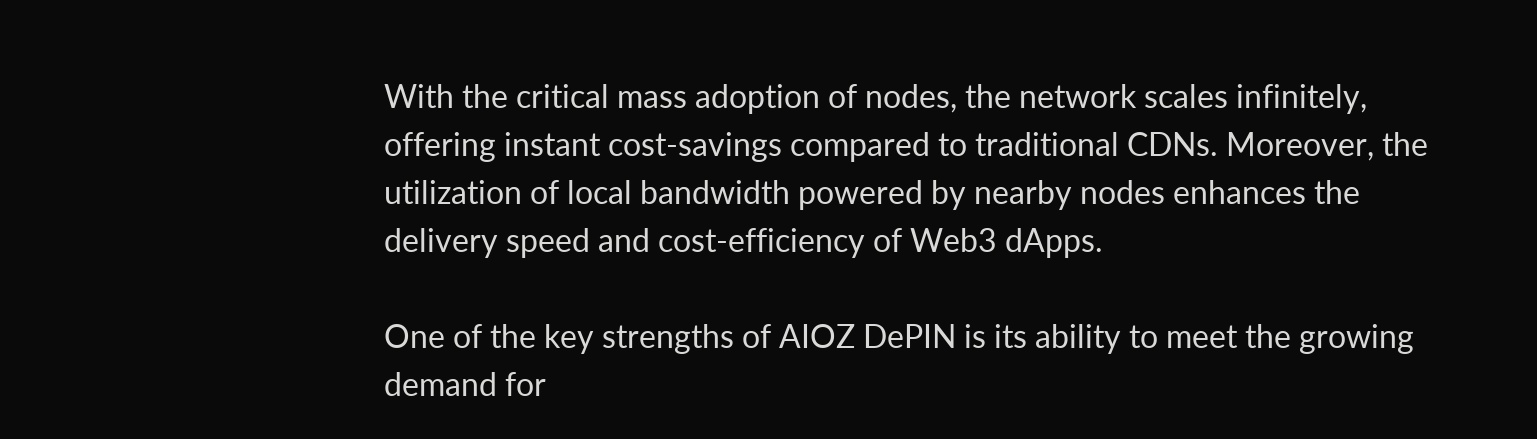With the critical mass adoption of nodes, the network scales infinitely, offering instant cost-savings compared to traditional CDNs. Moreover, the utilization of local bandwidth powered by nearby nodes enhances the delivery speed and cost-efficiency of Web3 dApps.

One of the key strengths of AIOZ DePIN is its ability to meet the growing demand for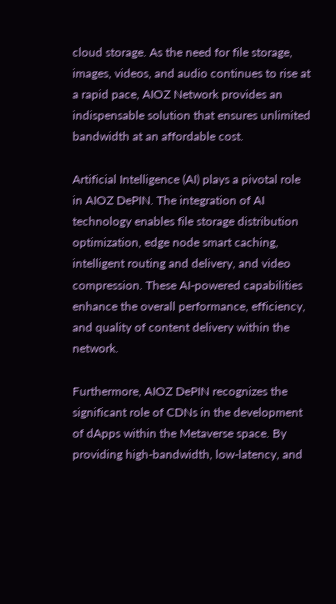cloud storage. As the need for file storage, images, videos, and audio continues to rise at a rapid pace, AIOZ Network provides an indispensable solution that ensures unlimited bandwidth at an affordable cost.

Artificial Intelligence (AI) plays a pivotal role in AIOZ DePIN. The integration of AI technology enables file storage distribution optimization, edge node smart caching, intelligent routing and delivery, and video compression. These AI-powered capabilities enhance the overall performance, efficiency, and quality of content delivery within the network.

Furthermore, AIOZ DePIN recognizes the significant role of CDNs in the development of dApps within the Metaverse space. By providing high-bandwidth, low-latency, and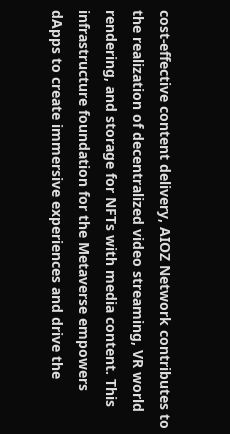cost-effective content delivery, AIOZ Network contributes to the realization of decentralized video streaming, VR world rendering, and storage for NFTs with media content. This infrastructure foundation for the Metaverse empowers dApps to create immersive experiences and drive the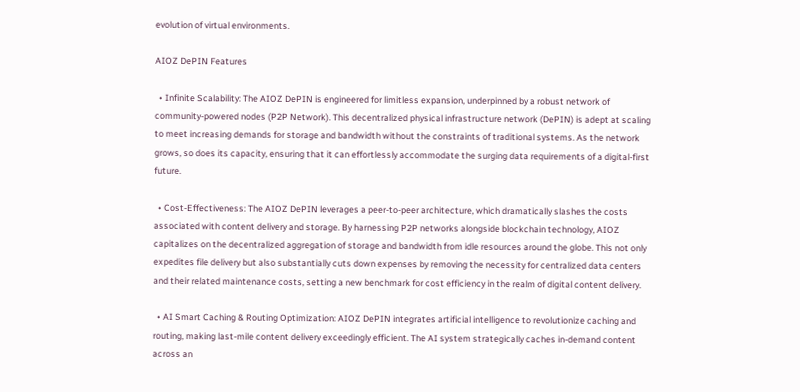evolution of virtual environments.

AIOZ DePIN Features

  • Infinite Scalability: The AIOZ DePIN is engineered for limitless expansion, underpinned by a robust network of community-powered nodes (P2P Network). This decentralized physical infrastructure network (DePIN) is adept at scaling to meet increasing demands for storage and bandwidth without the constraints of traditional systems. As the network grows, so does its capacity, ensuring that it can effortlessly accommodate the surging data requirements of a digital-first future.

  • Cost-Effectiveness: The AIOZ DePIN leverages a peer-to-peer architecture, which dramatically slashes the costs associated with content delivery and storage. By harnessing P2P networks alongside blockchain technology, AIOZ capitalizes on the decentralized aggregation of storage and bandwidth from idle resources around the globe. This not only expedites file delivery but also substantially cuts down expenses by removing the necessity for centralized data centers and their related maintenance costs, setting a new benchmark for cost efficiency in the realm of digital content delivery.

  • AI Smart Caching & Routing Optimization: AIOZ DePIN integrates artificial intelligence to revolutionize caching and routing, making last-mile content delivery exceedingly efficient. The AI system strategically caches in-demand content across an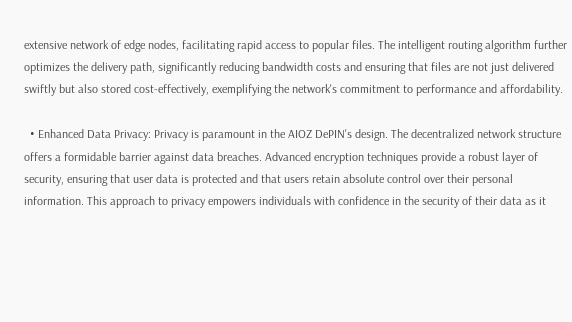extensive network of edge nodes, facilitating rapid access to popular files. The intelligent routing algorithm further optimizes the delivery path, significantly reducing bandwidth costs and ensuring that files are not just delivered swiftly but also stored cost-effectively, exemplifying the network's commitment to performance and affordability.

  • Enhanced Data Privacy: Privacy is paramount in the AIOZ DePIN's design. The decentralized network structure offers a formidable barrier against data breaches. Advanced encryption techniques provide a robust layer of security, ensuring that user data is protected and that users retain absolute control over their personal information. This approach to privacy empowers individuals with confidence in the security of their data as it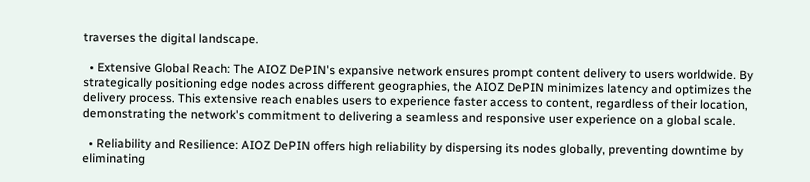traverses the digital landscape.

  • Extensive Global Reach: The AIOZ DePIN's expansive network ensures prompt content delivery to users worldwide. By strategically positioning edge nodes across different geographies, the AIOZ DePIN minimizes latency and optimizes the delivery process. This extensive reach enables users to experience faster access to content, regardless of their location, demonstrating the network's commitment to delivering a seamless and responsive user experience on a global scale.

  • Reliability and Resilience: AIOZ DePIN offers high reliability by dispersing its nodes globally, preventing downtime by eliminating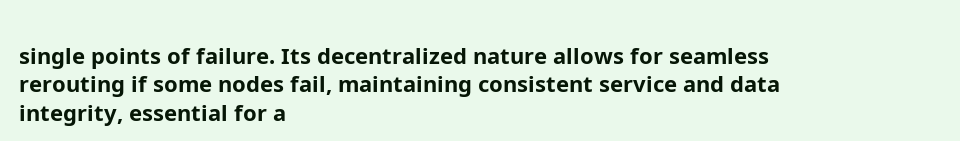single points of failure. Its decentralized nature allows for seamless rerouting if some nodes fail, maintaining consistent service and data integrity, essential for a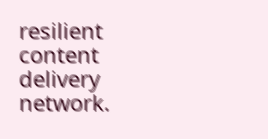resilient content delivery network.